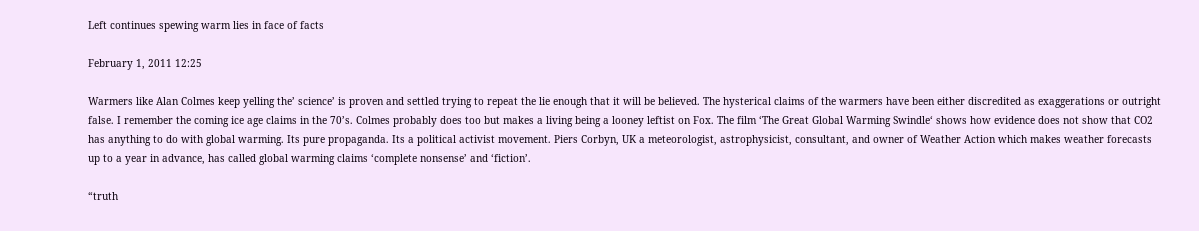Left continues spewing warm lies in face of facts

February 1, 2011 12:25

Warmers like Alan Colmes keep yelling the’ science’ is proven and settled trying to repeat the lie enough that it will be believed. The hysterical claims of the warmers have been either discredited as exaggerations or outright false. I remember the coming ice age claims in the 70’s. Colmes probably does too but makes a living being a looney leftist on Fox. The film ‘The Great Global Warming Swindle‘ shows how evidence does not show that CO2 has anything to do with global warming. Its pure propaganda. Its a political activist movement. Piers Corbyn, UK a meteorologist, astrophysicist, consultant, and owner of Weather Action which makes weather forecasts up to a year in advance, has called global warming claims ‘complete nonsense’ and ‘fiction’.

“truth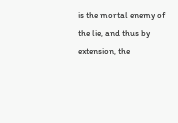is the mortal enemy of the lie, and thus by extension, the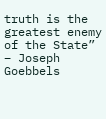truth is the greatest enemy of the State” – Joseph Goebbels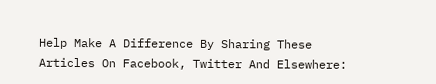Help Make A Difference By Sharing These Articles On Facebook, Twitter And Elsewhere: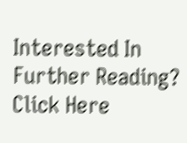Interested In Further Reading? Click Here